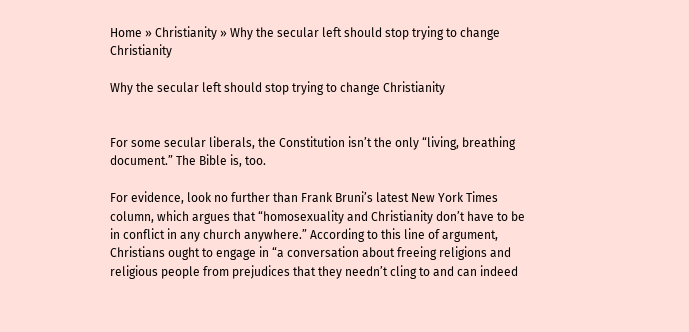Home » Christianity » Why the secular left should stop trying to change Christianity

Why the secular left should stop trying to change Christianity


For some secular liberals, the Constitution isn’t the only “living, breathing document.” The Bible is, too.

For evidence, look no further than Frank Bruni’s latest New York Times column, which argues that “homosexuality and Christianity don’t have to be in conflict in any church anywhere.” According to this line of argument, Christians ought to engage in “a conversation about freeing religions and religious people from prejudices that they needn’t cling to and can indeed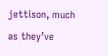jettison, much as they’ve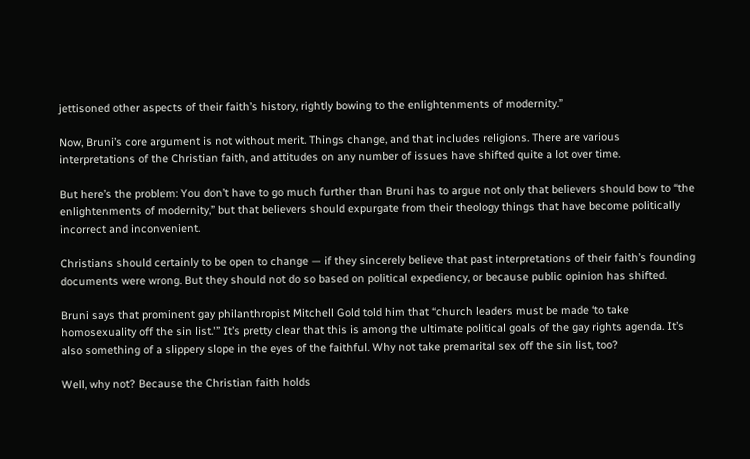jettisoned other aspects of their faith’s history, rightly bowing to the enlightenments of modernity.”

Now, Bruni’s core argument is not without merit. Things change, and that includes religions. There are various interpretations of the Christian faith, and attitudes on any number of issues have shifted quite a lot over time.

But here’s the problem: You don’t have to go much further than Bruni has to argue not only that believers should bow to “the enlightenments of modernity,” but that believers should expurgate from their theology things that have become politically incorrect and inconvenient.

Christians should certainly to be open to change — if they sincerely believe that past interpretations of their faith’s founding documents were wrong. But they should not do so based on political expediency, or because public opinion has shifted.

Bruni says that prominent gay philanthropist Mitchell Gold told him that “church leaders must be made ‘to take homosexuality off the sin list.'” It’s pretty clear that this is among the ultimate political goals of the gay rights agenda. It’s also something of a slippery slope in the eyes of the faithful. Why not take premarital sex off the sin list, too?

Well, why not? Because the Christian faith holds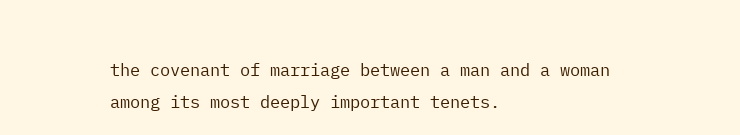the covenant of marriage between a man and a woman among its most deeply important tenets.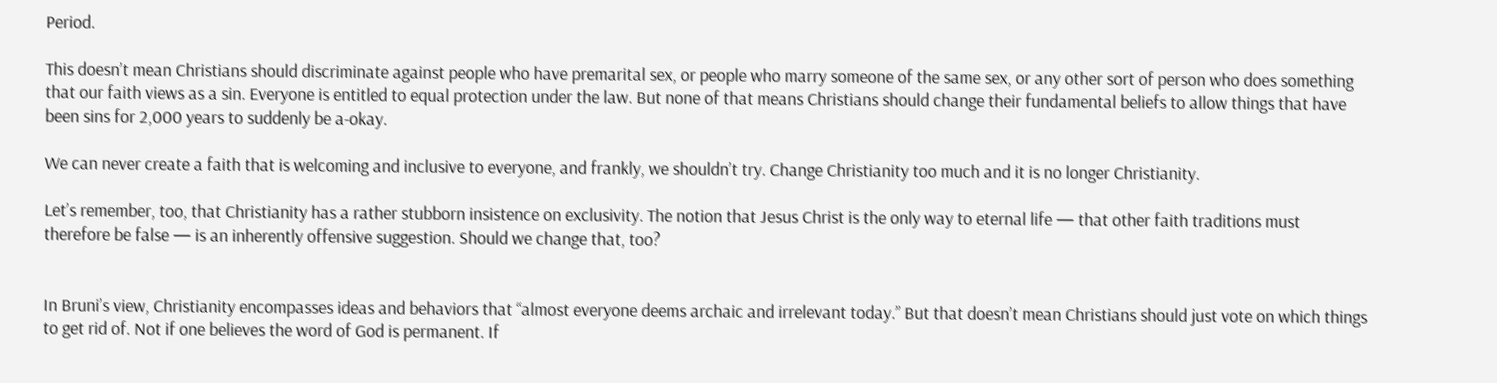Period.

This doesn’t mean Christians should discriminate against people who have premarital sex, or people who marry someone of the same sex, or any other sort of person who does something that our faith views as a sin. Everyone is entitled to equal protection under the law. But none of that means Christians should change their fundamental beliefs to allow things that have been sins for 2,000 years to suddenly be a-okay.

We can never create a faith that is welcoming and inclusive to everyone, and frankly, we shouldn’t try. Change Christianity too much and it is no longer Christianity.

Let’s remember, too, that Christianity has a rather stubborn insistence on exclusivity. The notion that Jesus Christ is the only way to eternal life — that other faith traditions must therefore be false — is an inherently offensive suggestion. Should we change that, too?


In Bruni’s view, Christianity encompasses ideas and behaviors that “almost everyone deems archaic and irrelevant today.” But that doesn’t mean Christians should just vote on which things to get rid of. Not if one believes the word of God is permanent. If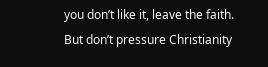you don’t like it, leave the faith. But don’t pressure Christianity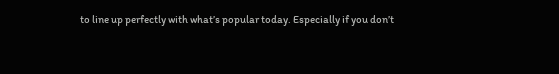to line up perfectly with what’s popular today. Especially if you don’t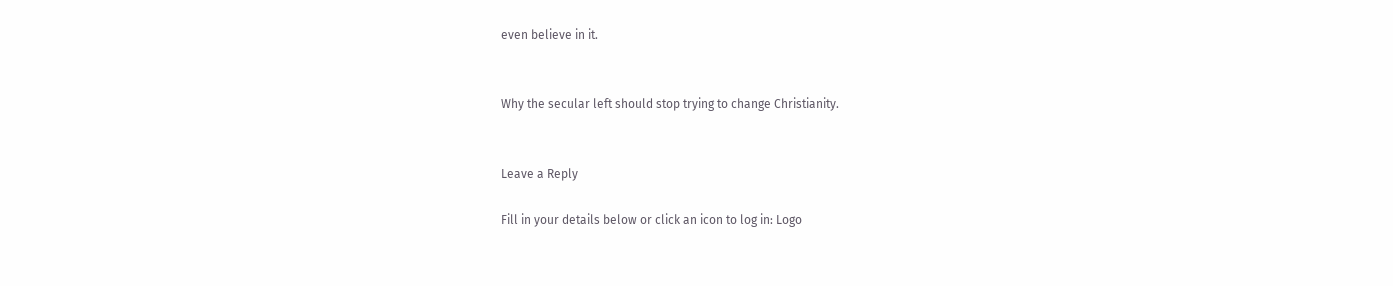even believe in it.


Why the secular left should stop trying to change Christianity.


Leave a Reply

Fill in your details below or click an icon to log in: Logo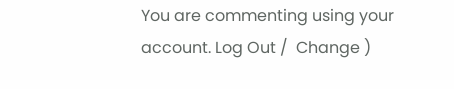You are commenting using your account. Log Out /  Change )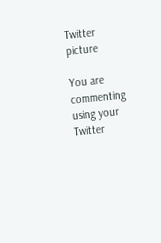Twitter picture

You are commenting using your Twitter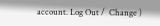account. Log Out /  Change )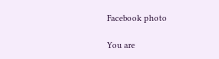Facebook photo

You are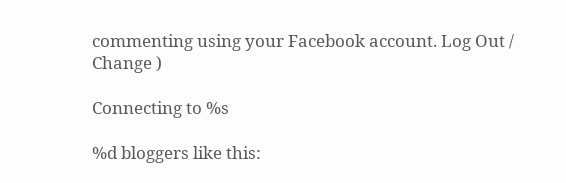commenting using your Facebook account. Log Out /  Change )

Connecting to %s

%d bloggers like this: